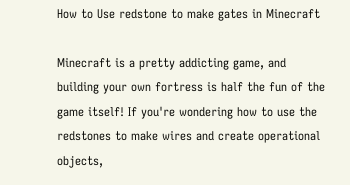How to Use redstone to make gates in Minecraft

Minecraft is a pretty addicting game, and building your own fortress is half the fun of the game itself! If you're wondering how to use the redstones to make wires and create operational objects,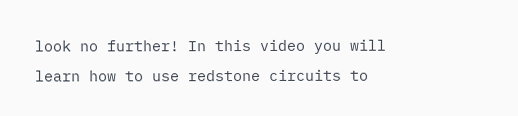look no further! In this video you will learn how to use redstone circuits to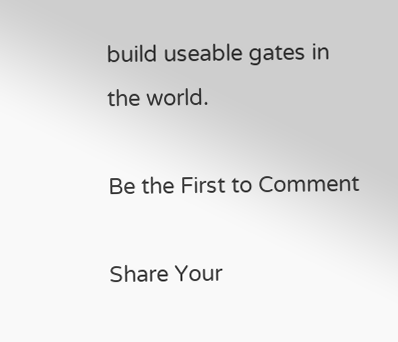build useable gates in the world.

Be the First to Comment

Share Your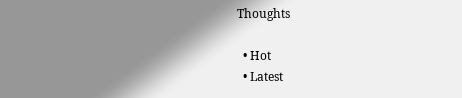Thoughts

  • Hot
  • Latest